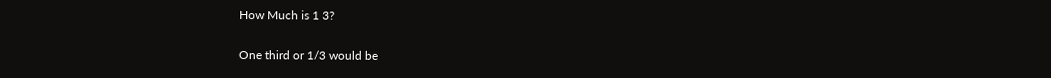How Much is 1 3?

One third or 1/3 would be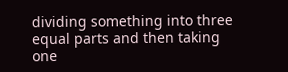dividing something into three equal parts and then taking one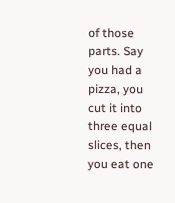of those parts. Say you had a pizza, you cut it into three equal slices, then you eat one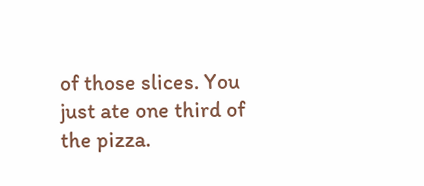of those slices. You just ate one third of the pizza.